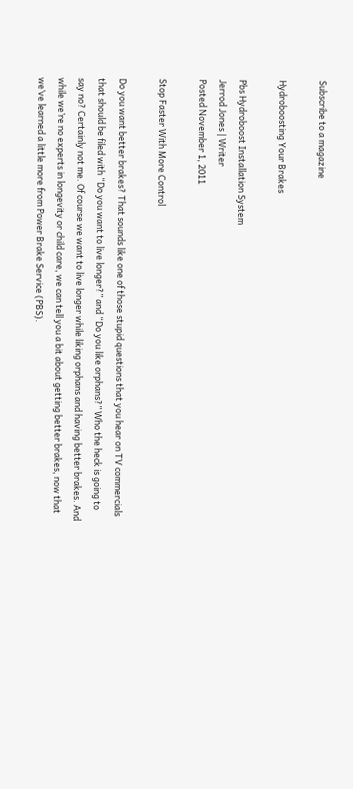Subscribe to a magazine

Hydroboosting Your Brakes

Pbs Hydroboost Installation System
Jerrod Jones | Writer
Posted November 1, 2011

Stop Faster With More Control

Do you want better brakes? That sounds like one of those stupid questions that you hear on TV commercials that should be filed with “Do you want to live longer?” and “Do you like orphans?” Who the heck is going to say no? Certainly not me. Of course we want to live longer while liking orphans and having better brakes. And while we’re no experts in longevity or child care, we can tell you a bit about getting better brakes, now that we’ve learned a little more from Power Brake Service (PBS).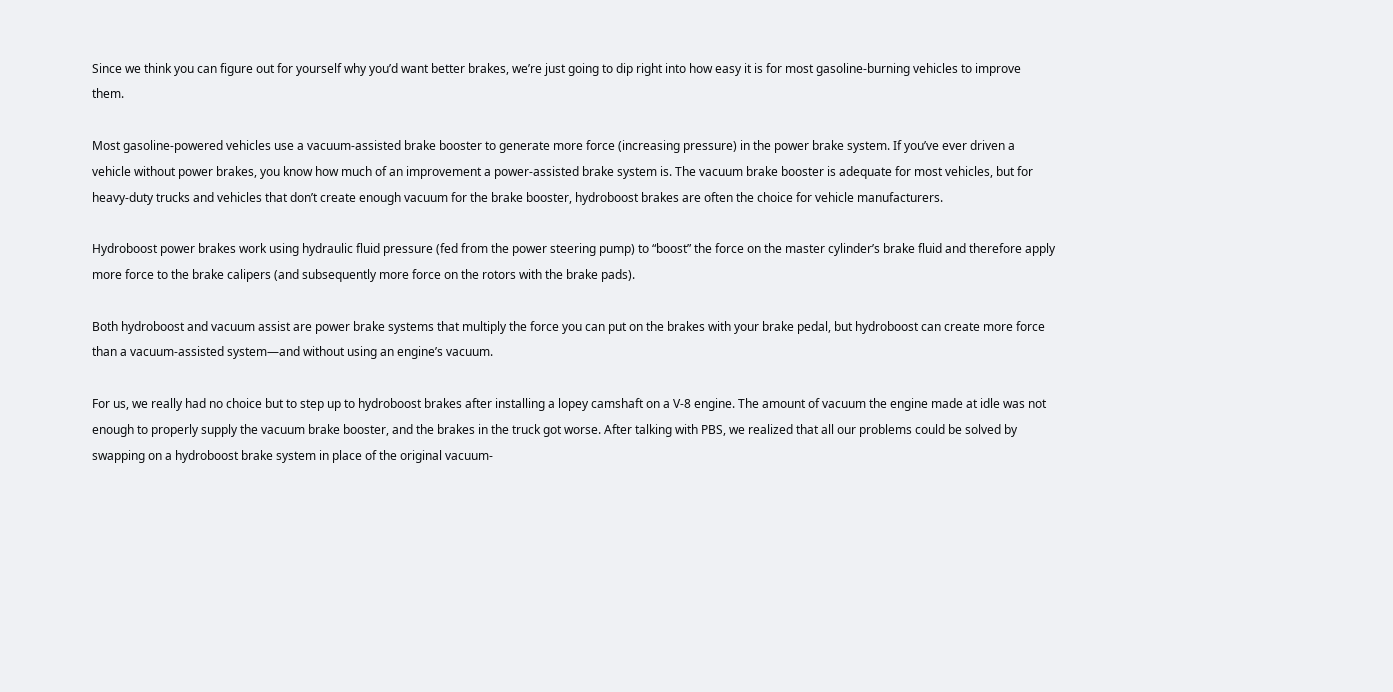Since we think you can figure out for yourself why you’d want better brakes, we’re just going to dip right into how easy it is for most gasoline-burning vehicles to improve them.

Most gasoline-powered vehicles use a vacuum-assisted brake booster to generate more force (increasing pressure) in the power brake system. If you’ve ever driven a vehicle without power brakes, you know how much of an improvement a power-assisted brake system is. The vacuum brake booster is adequate for most vehicles, but for heavy-duty trucks and vehicles that don’t create enough vacuum for the brake booster, hydroboost brakes are often the choice for vehicle manufacturers.

Hydroboost power brakes work using hydraulic fluid pressure (fed from the power steering pump) to “boost” the force on the master cylinder’s brake fluid and therefore apply more force to the brake calipers (and subsequently more force on the rotors with the brake pads).

Both hydroboost and vacuum assist are power brake systems that multiply the force you can put on the brakes with your brake pedal, but hydroboost can create more force than a vacuum-assisted system—and without using an engine’s vacuum.

For us, we really had no choice but to step up to hydroboost brakes after installing a lopey camshaft on a V-8 engine. The amount of vacuum the engine made at idle was not enough to properly supply the vacuum brake booster, and the brakes in the truck got worse. After talking with PBS, we realized that all our problems could be solved by swapping on a hydroboost brake system in place of the original vacuum-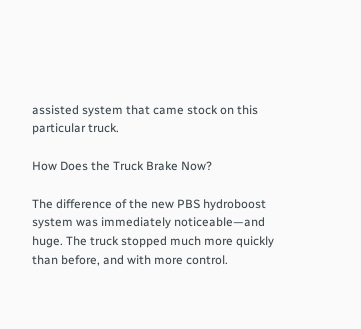assisted system that came stock on this particular truck.

How Does the Truck Brake Now?

The difference of the new PBS hydroboost system was immediately noticeable—and huge. The truck stopped much more quickly than before, and with more control.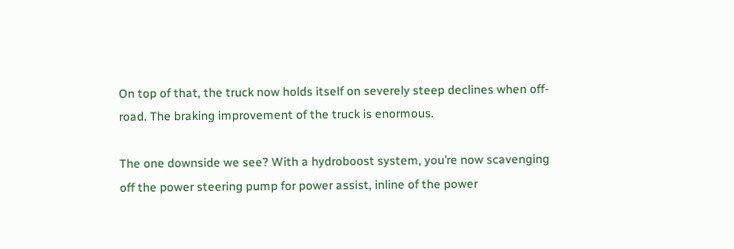On top of that, the truck now holds itself on severely steep declines when off-road. The braking improvement of the truck is enormous.

The one downside we see? With a hydroboost system, you’re now scavenging off the power steering pump for power assist, inline of the power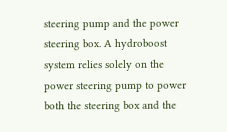steering pump and the power steering box. A hydroboost system relies solely on the power steering pump to power both the steering box and the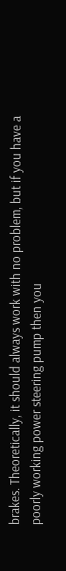brakes. Theoretically, it should always work with no problem, but if you have a poorly working power steering pump then you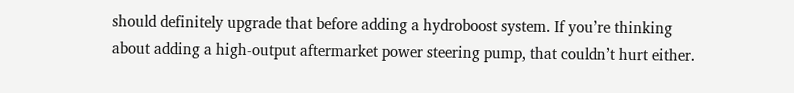should definitely upgrade that before adding a hydroboost system. If you’re thinking about adding a high-output aftermarket power steering pump, that couldn’t hurt either.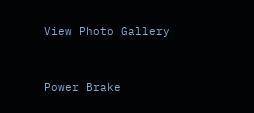View Photo Gallery


Power Brake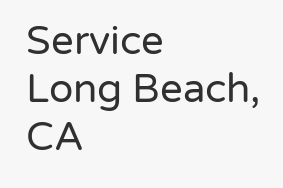Service
Long Beach, CA